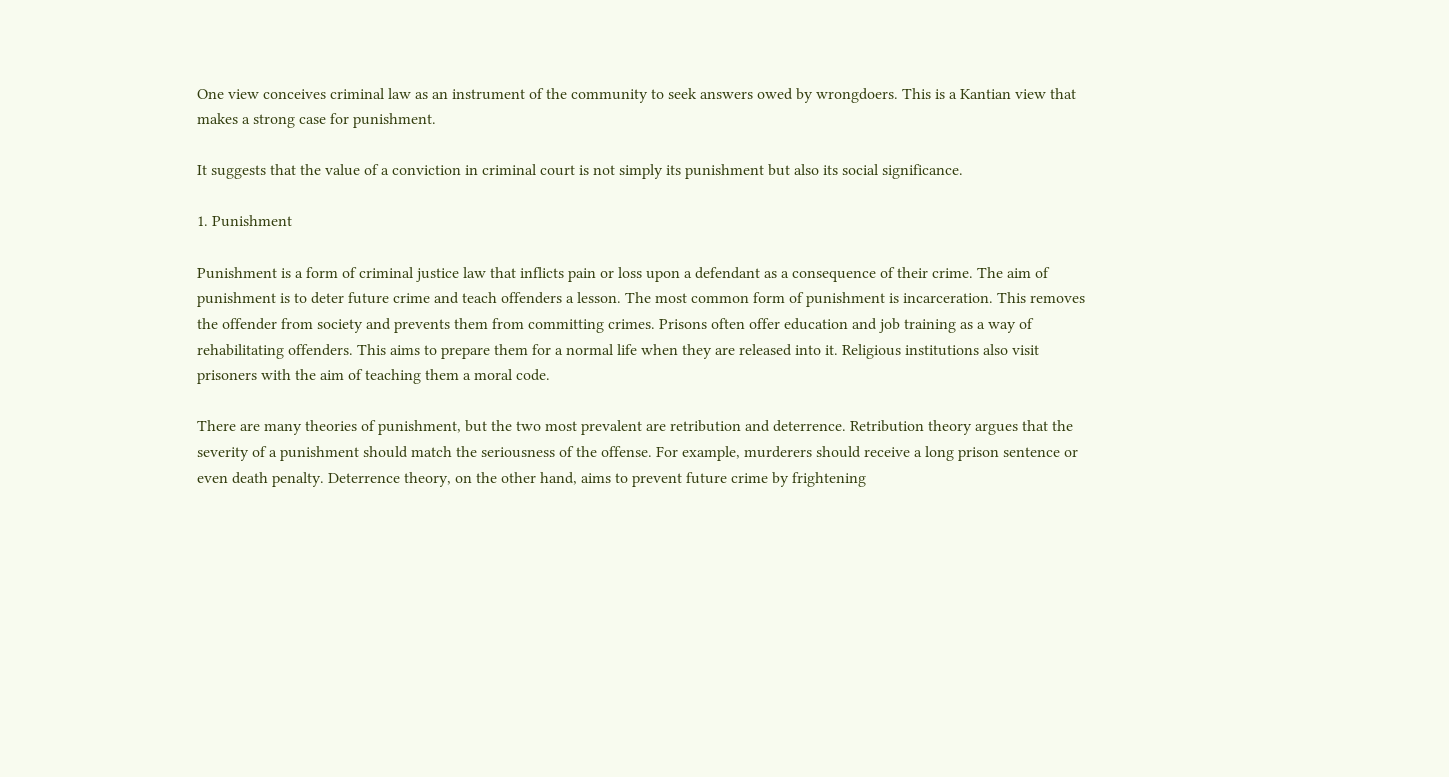One view conceives criminal law as an instrument of the community to seek answers owed by wrongdoers. This is a Kantian view that makes a strong case for punishment.

It suggests that the value of a conviction in criminal court is not simply its punishment but also its social significance.

1. Punishment

Punishment is a form of criminal justice law that inflicts pain or loss upon a defendant as a consequence of their crime. The aim of punishment is to deter future crime and teach offenders a lesson. The most common form of punishment is incarceration. This removes the offender from society and prevents them from committing crimes. Prisons often offer education and job training as a way of rehabilitating offenders. This aims to prepare them for a normal life when they are released into it. Religious institutions also visit prisoners with the aim of teaching them a moral code.

There are many theories of punishment, but the two most prevalent are retribution and deterrence. Retribution theory argues that the severity of a punishment should match the seriousness of the offense. For example, murderers should receive a long prison sentence or even death penalty. Deterrence theory, on the other hand, aims to prevent future crime by frightening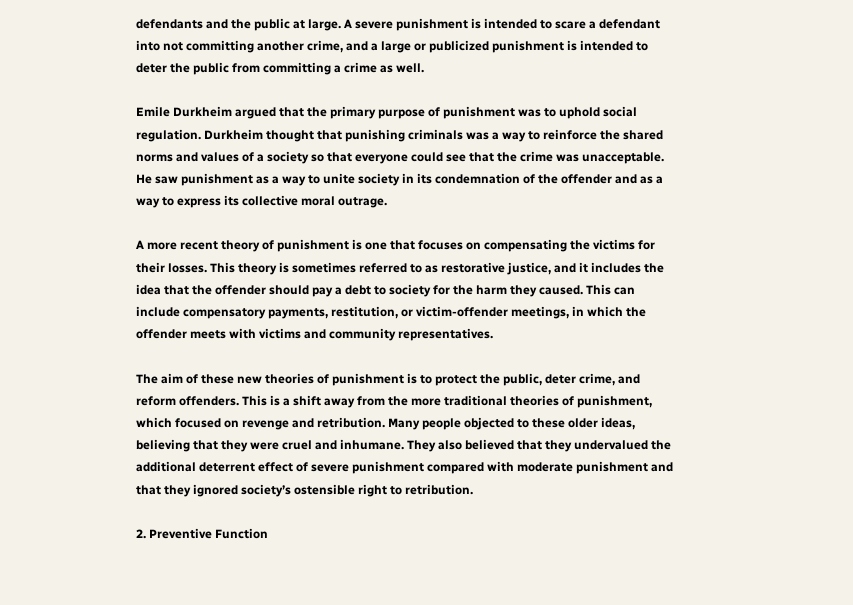defendants and the public at large. A severe punishment is intended to scare a defendant into not committing another crime, and a large or publicized punishment is intended to deter the public from committing a crime as well.

Emile Durkheim argued that the primary purpose of punishment was to uphold social regulation. Durkheim thought that punishing criminals was a way to reinforce the shared norms and values of a society so that everyone could see that the crime was unacceptable. He saw punishment as a way to unite society in its condemnation of the offender and as a way to express its collective moral outrage.

A more recent theory of punishment is one that focuses on compensating the victims for their losses. This theory is sometimes referred to as restorative justice, and it includes the idea that the offender should pay a debt to society for the harm they caused. This can include compensatory payments, restitution, or victim-offender meetings, in which the offender meets with victims and community representatives.

The aim of these new theories of punishment is to protect the public, deter crime, and reform offenders. This is a shift away from the more traditional theories of punishment, which focused on revenge and retribution. Many people objected to these older ideas, believing that they were cruel and inhumane. They also believed that they undervalued the additional deterrent effect of severe punishment compared with moderate punishment and that they ignored society’s ostensible right to retribution.

2. Preventive Function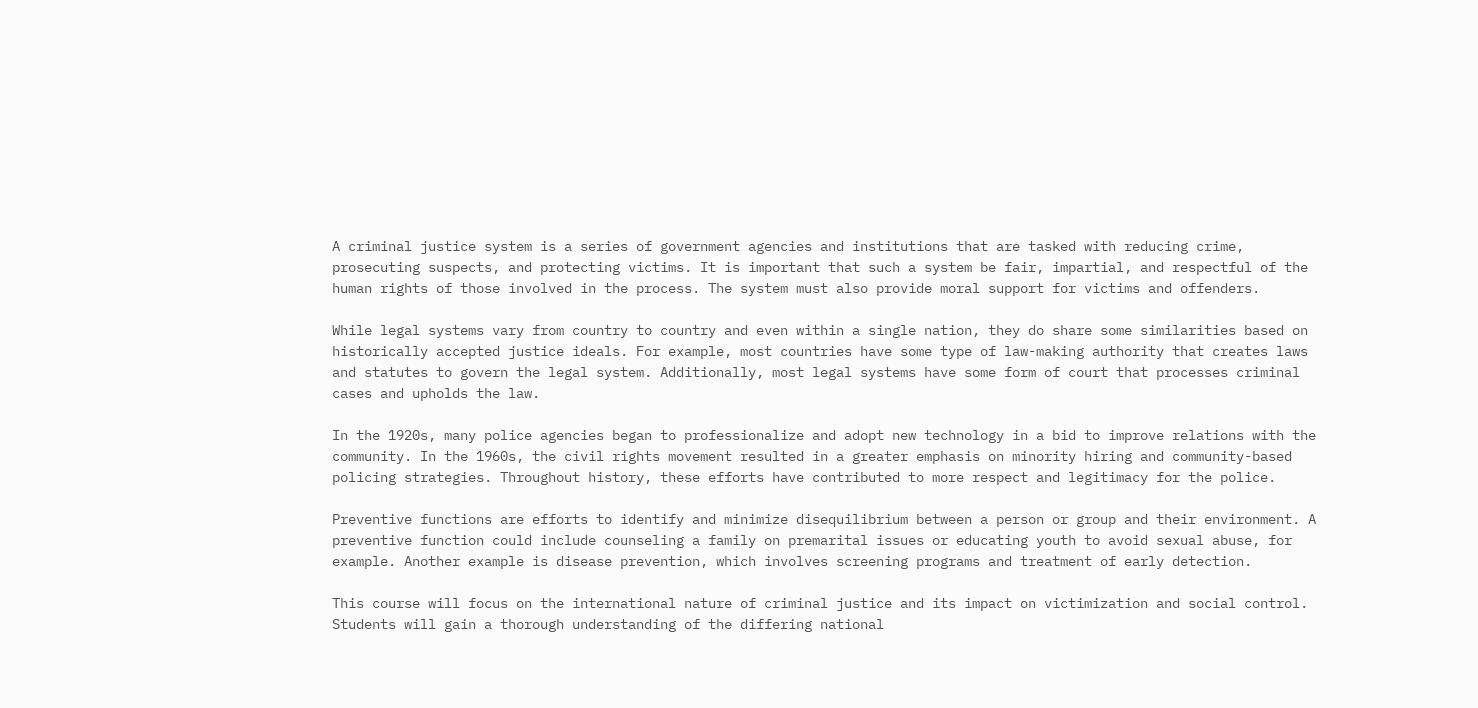A criminal justice system is a series of government agencies and institutions that are tasked with reducing crime, prosecuting suspects, and protecting victims. It is important that such a system be fair, impartial, and respectful of the human rights of those involved in the process. The system must also provide moral support for victims and offenders.

While legal systems vary from country to country and even within a single nation, they do share some similarities based on historically accepted justice ideals. For example, most countries have some type of law-making authority that creates laws and statutes to govern the legal system. Additionally, most legal systems have some form of court that processes criminal cases and upholds the law.

In the 1920s, many police agencies began to professionalize and adopt new technology in a bid to improve relations with the community. In the 1960s, the civil rights movement resulted in a greater emphasis on minority hiring and community-based policing strategies. Throughout history, these efforts have contributed to more respect and legitimacy for the police.

Preventive functions are efforts to identify and minimize disequilibrium between a person or group and their environment. A preventive function could include counseling a family on premarital issues or educating youth to avoid sexual abuse, for example. Another example is disease prevention, which involves screening programs and treatment of early detection.

This course will focus on the international nature of criminal justice and its impact on victimization and social control. Students will gain a thorough understanding of the differing national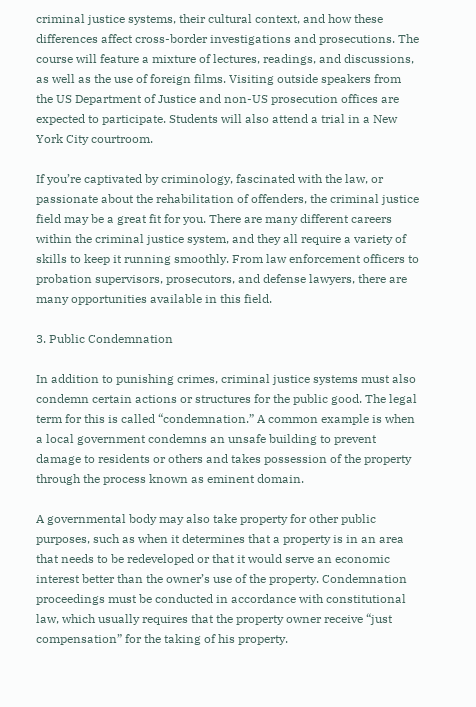criminal justice systems, their cultural context, and how these differences affect cross-border investigations and prosecutions. The course will feature a mixture of lectures, readings, and discussions, as well as the use of foreign films. Visiting outside speakers from the US Department of Justice and non-US prosecution offices are expected to participate. Students will also attend a trial in a New York City courtroom.

If you’re captivated by criminology, fascinated with the law, or passionate about the rehabilitation of offenders, the criminal justice field may be a great fit for you. There are many different careers within the criminal justice system, and they all require a variety of skills to keep it running smoothly. From law enforcement officers to probation supervisors, prosecutors, and defense lawyers, there are many opportunities available in this field.

3. Public Condemnation

In addition to punishing crimes, criminal justice systems must also condemn certain actions or structures for the public good. The legal term for this is called “condemnation.” A common example is when a local government condemns an unsafe building to prevent damage to residents or others and takes possession of the property through the process known as eminent domain.

A governmental body may also take property for other public purposes, such as when it determines that a property is in an area that needs to be redeveloped or that it would serve an economic interest better than the owner’s use of the property. Condemnation proceedings must be conducted in accordance with constitutional law, which usually requires that the property owner receive “just compensation” for the taking of his property.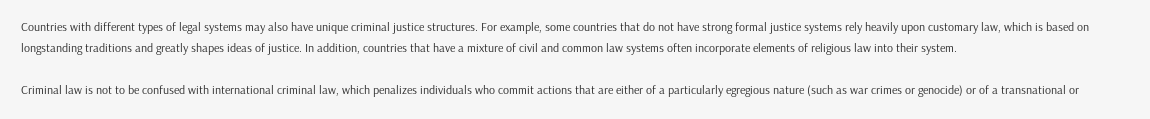Countries with different types of legal systems may also have unique criminal justice structures. For example, some countries that do not have strong formal justice systems rely heavily upon customary law, which is based on longstanding traditions and greatly shapes ideas of justice. In addition, countries that have a mixture of civil and common law systems often incorporate elements of religious law into their system.

Criminal law is not to be confused with international criminal law, which penalizes individuals who commit actions that are either of a particularly egregious nature (such as war crimes or genocide) or of a transnational or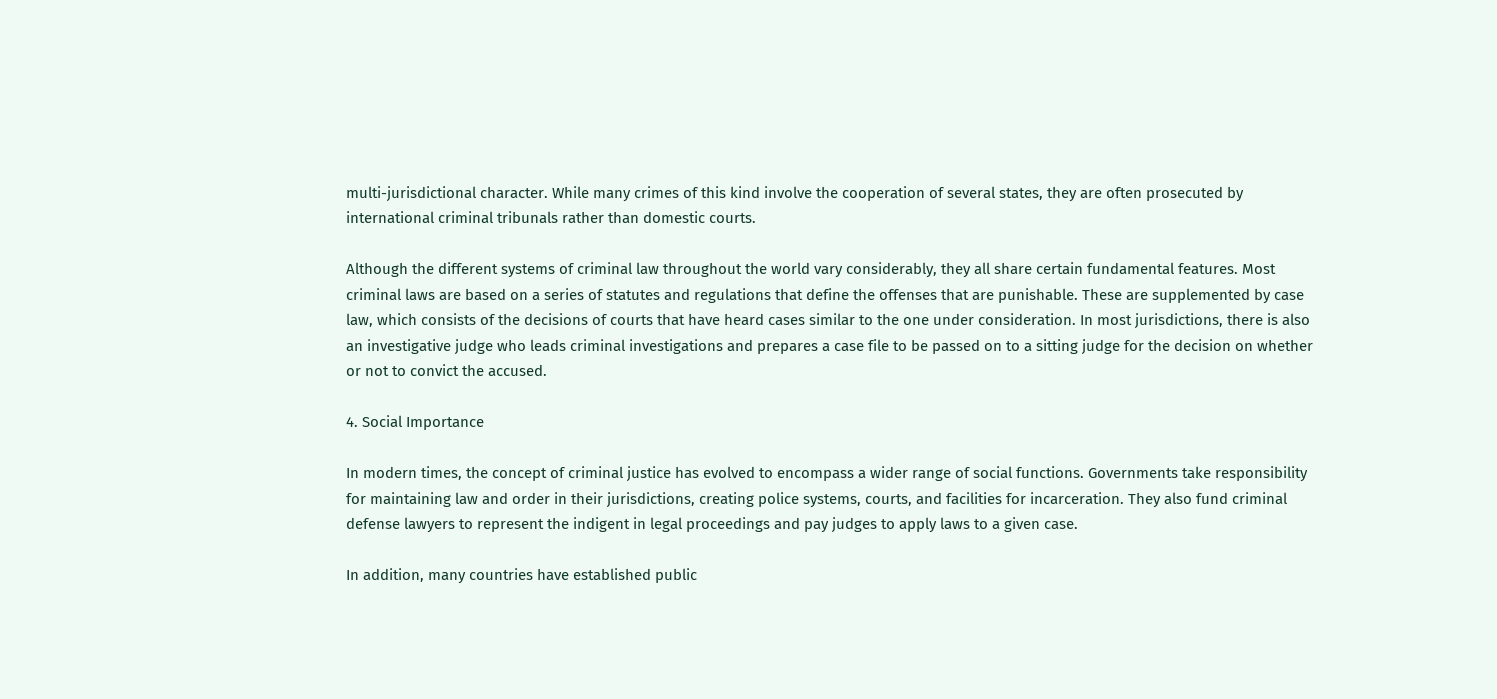multi-jurisdictional character. While many crimes of this kind involve the cooperation of several states, they are often prosecuted by international criminal tribunals rather than domestic courts.

Although the different systems of criminal law throughout the world vary considerably, they all share certain fundamental features. Most criminal laws are based on a series of statutes and regulations that define the offenses that are punishable. These are supplemented by case law, which consists of the decisions of courts that have heard cases similar to the one under consideration. In most jurisdictions, there is also an investigative judge who leads criminal investigations and prepares a case file to be passed on to a sitting judge for the decision on whether or not to convict the accused.

4. Social Importance

In modern times, the concept of criminal justice has evolved to encompass a wider range of social functions. Governments take responsibility for maintaining law and order in their jurisdictions, creating police systems, courts, and facilities for incarceration. They also fund criminal defense lawyers to represent the indigent in legal proceedings and pay judges to apply laws to a given case.

In addition, many countries have established public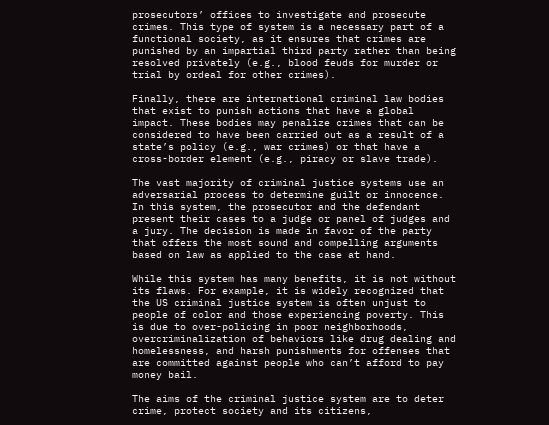prosecutors’ offices to investigate and prosecute crimes. This type of system is a necessary part of a functional society, as it ensures that crimes are punished by an impartial third party rather than being resolved privately (e.g., blood feuds for murder or trial by ordeal for other crimes).

Finally, there are international criminal law bodies that exist to punish actions that have a global impact. These bodies may penalize crimes that can be considered to have been carried out as a result of a state’s policy (e.g., war crimes) or that have a cross-border element (e.g., piracy or slave trade).

The vast majority of criminal justice systems use an adversarial process to determine guilt or innocence. In this system, the prosecutor and the defendant present their cases to a judge or panel of judges and a jury. The decision is made in favor of the party that offers the most sound and compelling arguments based on law as applied to the case at hand.

While this system has many benefits, it is not without its flaws. For example, it is widely recognized that the US criminal justice system is often unjust to people of color and those experiencing poverty. This is due to over-policing in poor neighborhoods, overcriminalization of behaviors like drug dealing and homelessness, and harsh punishments for offenses that are committed against people who can’t afford to pay money bail.

The aims of the criminal justice system are to deter crime, protect society and its citizens,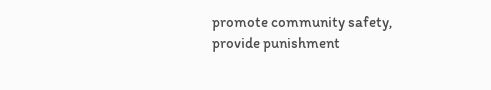promote community safety, provide punishment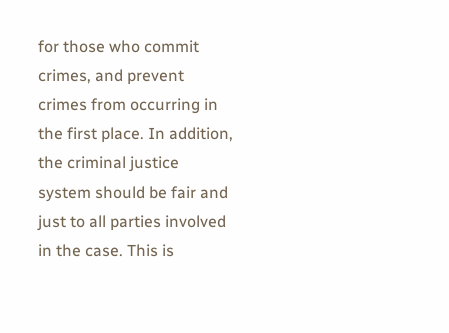for those who commit crimes, and prevent crimes from occurring in the first place. In addition, the criminal justice system should be fair and just to all parties involved in the case. This is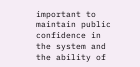important to maintain public confidence in the system and the ability of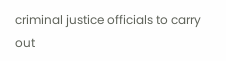criminal justice officials to carry out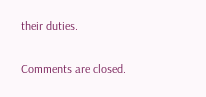their duties.

Comments are closed.